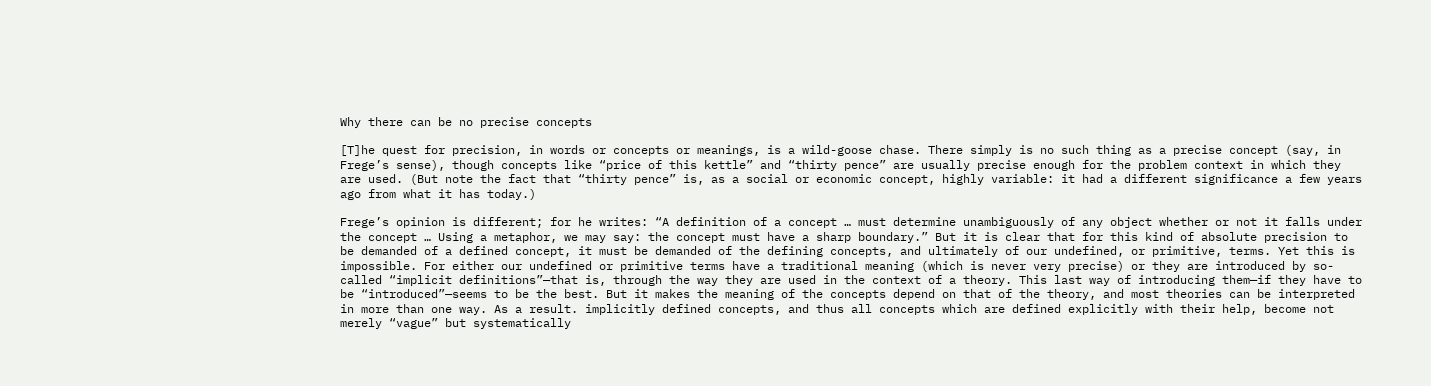Why there can be no precise concepts

[T]he quest for precision, in words or concepts or meanings, is a wild-goose chase. There simply is no such thing as a precise concept (say, in Frege’s sense), though concepts like “price of this kettle” and “thirty pence” are usually precise enough for the problem context in which they are used. (But note the fact that “thirty pence” is, as a social or economic concept, highly variable: it had a different significance a few years ago from what it has today.)

Frege’s opinion is different; for he writes: “A definition of a concept … must determine unambiguously of any object whether or not it falls under the concept … Using a metaphor, we may say: the concept must have a sharp boundary.” But it is clear that for this kind of absolute precision to be demanded of a defined concept, it must be demanded of the defining concepts, and ultimately of our undefined, or primitive, terms. Yet this is impossible. For either our undefined or primitive terms have a traditional meaning (which is never very precise) or they are introduced by so-called “implicit definitions”—that is, through the way they are used in the context of a theory. This last way of introducing them—if they have to be “introduced”—seems to be the best. But it makes the meaning of the concepts depend on that of the theory, and most theories can be interpreted in more than one way. As a result. implicitly defined concepts, and thus all concepts which are defined explicitly with their help, become not merely “vague” but systematically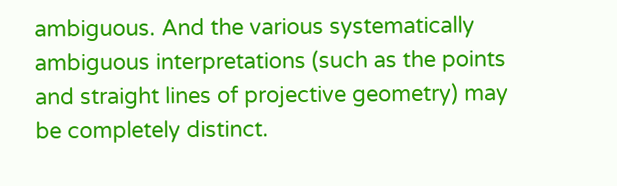ambiguous. And the various systematically ambiguous interpretations (such as the points and straight lines of projective geometry) may be completely distinct.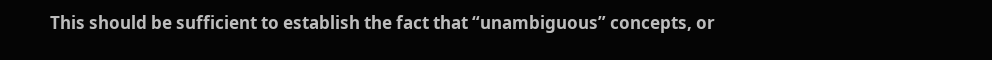This should be sufficient to establish the fact that “unambiguous” concepts, or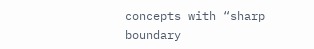concepts with “sharp boundary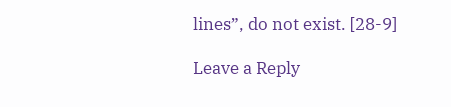lines”, do not exist. [28-9]

Leave a Reply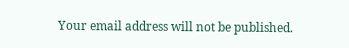Your email address will not be published.